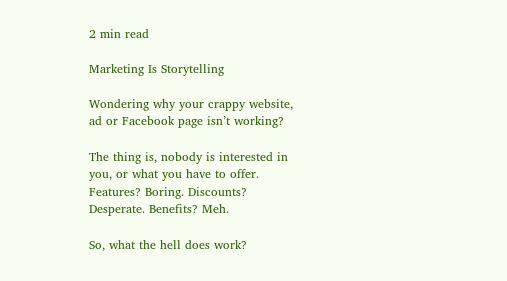2 min read

Marketing Is Storytelling

Wondering why your crappy website, ad or Facebook page isn’t working?

The thing is, nobody is interested in you, or what you have to offer. Features? Boring. Discounts? Desperate. Benefits? Meh.

So, what the hell does work?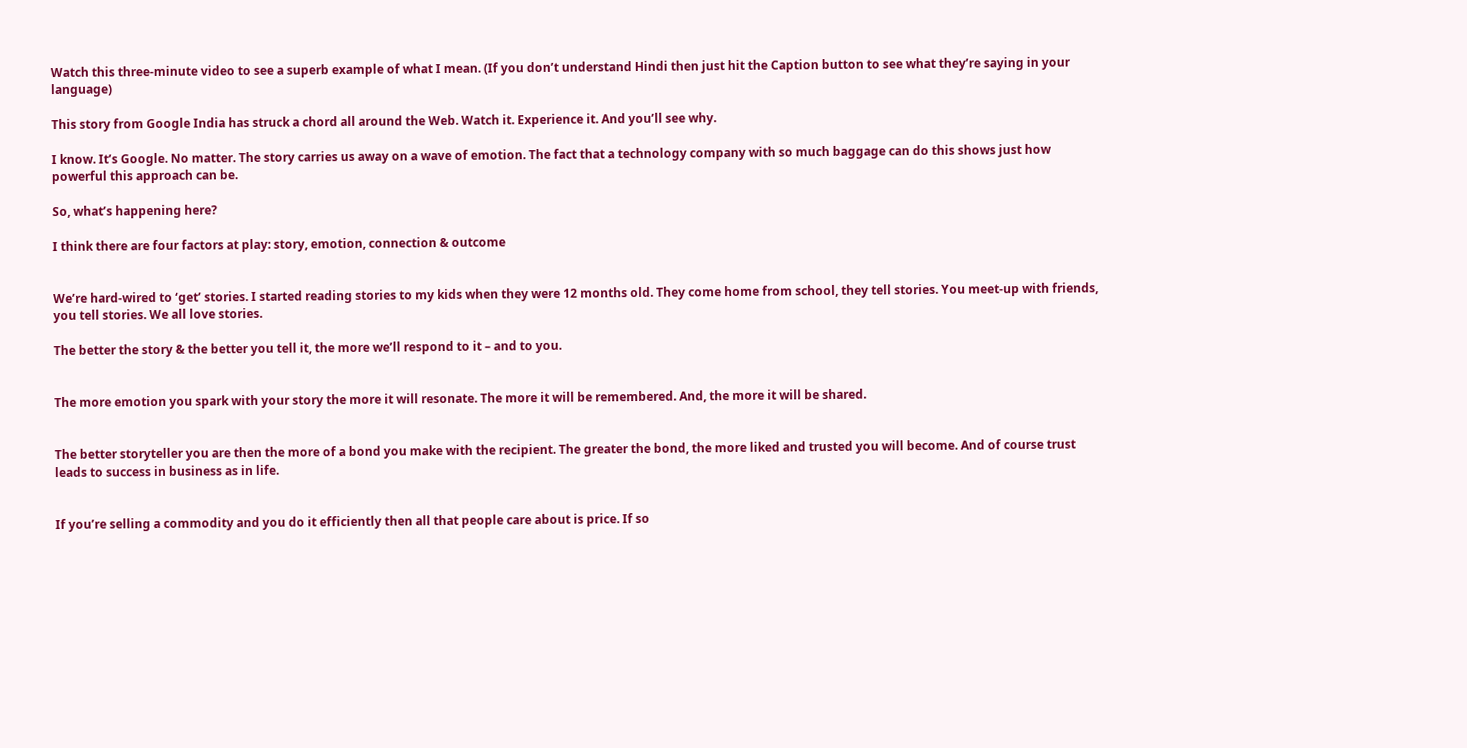Watch this three-minute video to see a superb example of what I mean. (If you don’t understand Hindi then just hit the Caption button to see what they’re saying in your language)

This story from Google India has struck a chord all around the Web. Watch it. Experience it. And you’ll see why.

I know. It’s Google. No matter. The story carries us away on a wave of emotion. The fact that a technology company with so much baggage can do this shows just how powerful this approach can be.

So, what’s happening here?

I think there are four factors at play: story, emotion, connection & outcome


We’re hard-wired to ‘get’ stories. I started reading stories to my kids when they were 12 months old. They come home from school, they tell stories. You meet-up with friends, you tell stories. We all love stories.

The better the story & the better you tell it, the more we’ll respond to it – and to you.


The more emotion you spark with your story the more it will resonate. The more it will be remembered. And, the more it will be shared.


The better storyteller you are then the more of a bond you make with the recipient. The greater the bond, the more liked and trusted you will become. And of course trust leads to success in business as in life.


If you’re selling a commodity and you do it efficiently then all that people care about is price. If so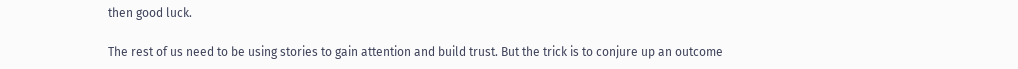then good luck.

The rest of us need to be using stories to gain attention and build trust. But the trick is to conjure up an outcome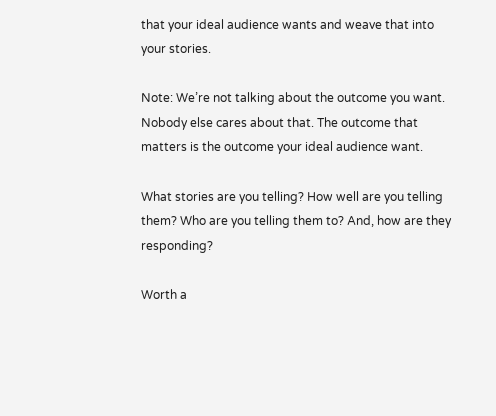that your ideal audience wants and weave that into your stories.

Note: We’re not talking about the outcome you want. Nobody else cares about that. The outcome that matters is the outcome your ideal audience want.

What stories are you telling? How well are you telling them? Who are you telling them to? And, how are they responding?

Worth a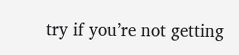try if you’re not getting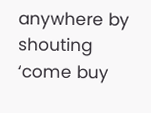anywhere by shouting ‘come buy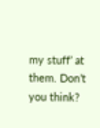my stuff’ at them. Don’t you think?